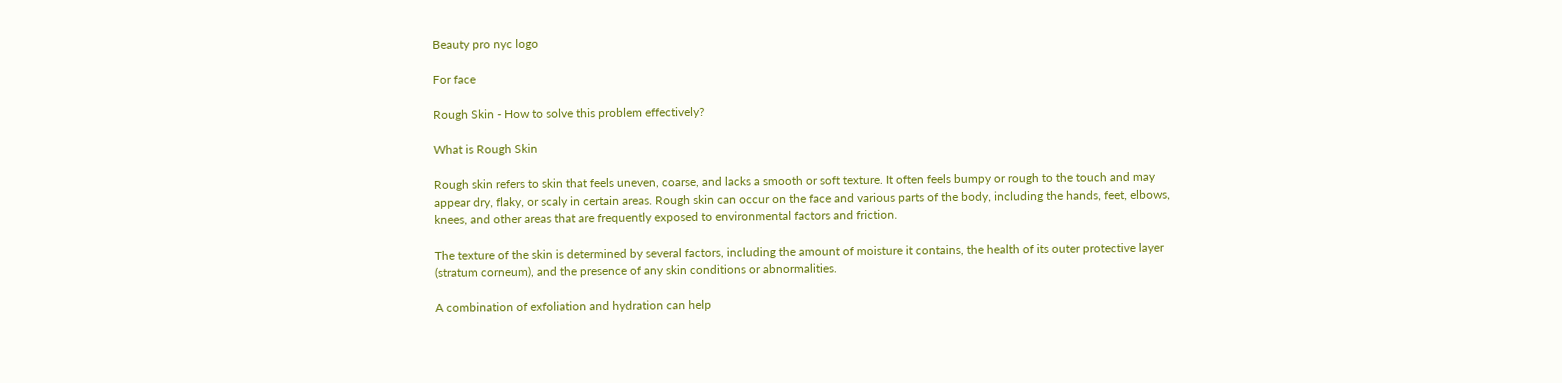Beauty pro nyc logo

For face

Rough Skin - How to solve this problem effectively?

What is Rough Skin

Rough skin refers to skin that feels uneven, coarse, and lacks a smooth or soft texture. It often feels bumpy or rough to the touch and may appear dry, flaky, or scaly in certain areas. Rough skin can occur on the face and various parts of the body, including the hands, feet, elbows, knees, and other areas that are frequently exposed to environmental factors and friction.

The texture of the skin is determined by several factors, including the amount of moisture it contains, the health of its outer protective layer (stratum corneum), and the presence of any skin conditions or abnormalities.

A combination of exfoliation and hydration can help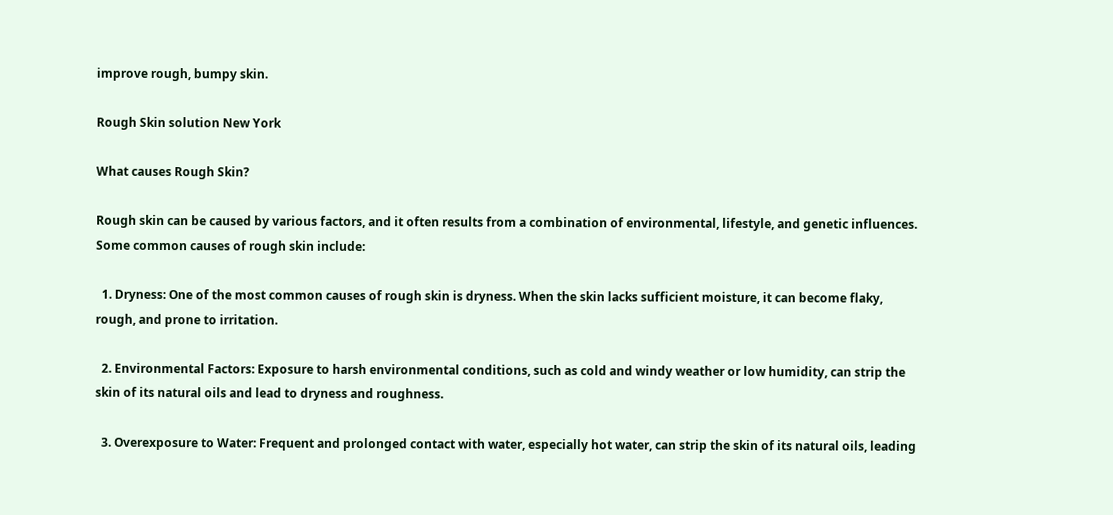improve rough, bumpy skin.

Rough Skin solution New York

What causes Rough Skin?

Rough skin can be caused by various factors, and it often results from a combination of environmental, lifestyle, and genetic influences. Some common causes of rough skin include:

  1. Dryness: One of the most common causes of rough skin is dryness. When the skin lacks sufficient moisture, it can become flaky, rough, and prone to irritation.

  2. Environmental Factors: Exposure to harsh environmental conditions, such as cold and windy weather or low humidity, can strip the skin of its natural oils and lead to dryness and roughness.

  3. Overexposure to Water: Frequent and prolonged contact with water, especially hot water, can strip the skin of its natural oils, leading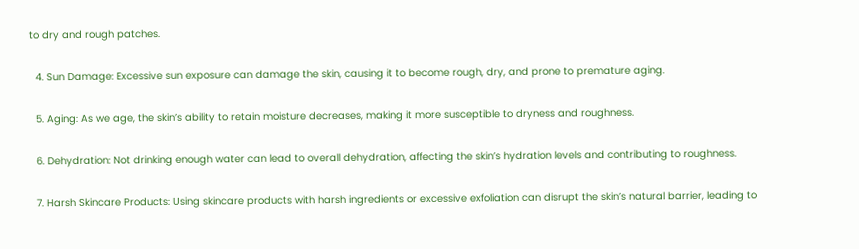to dry and rough patches.

  4. Sun Damage: Excessive sun exposure can damage the skin, causing it to become rough, dry, and prone to premature aging.

  5. Aging: As we age, the skin’s ability to retain moisture decreases, making it more susceptible to dryness and roughness.

  6. Dehydration: Not drinking enough water can lead to overall dehydration, affecting the skin’s hydration levels and contributing to roughness.

  7. Harsh Skincare Products: Using skincare products with harsh ingredients or excessive exfoliation can disrupt the skin’s natural barrier, leading to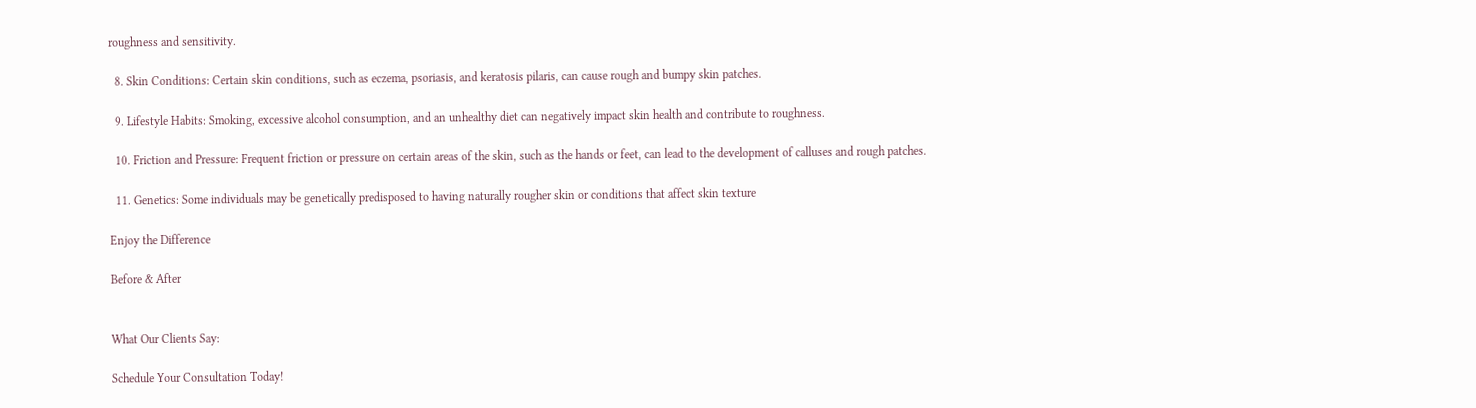roughness and sensitivity.

  8. Skin Conditions: Certain skin conditions, such as eczema, psoriasis, and keratosis pilaris, can cause rough and bumpy skin patches.

  9. Lifestyle Habits: Smoking, excessive alcohol consumption, and an unhealthy diet can negatively impact skin health and contribute to roughness.

  10. Friction and Pressure: Frequent friction or pressure on certain areas of the skin, such as the hands or feet, can lead to the development of calluses and rough patches.

  11. Genetics: Some individuals may be genetically predisposed to having naturally rougher skin or conditions that affect skin texture

Enjoy the Difference

Before & After


What Our Clients Say:

Schedule Your Consultation Today!